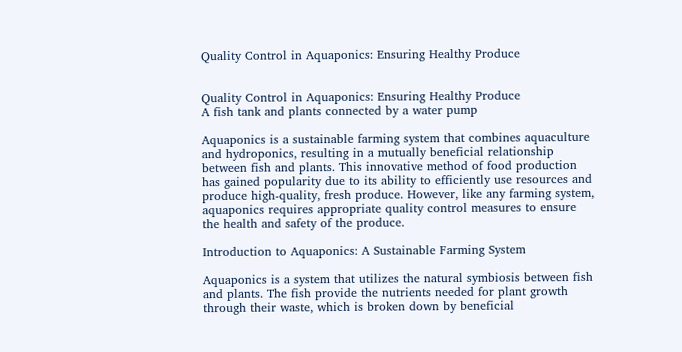Quality Control in Aquaponics: Ensuring Healthy Produce


Quality Control in Aquaponics: Ensuring Healthy Produce
A fish tank and plants connected by a water pump

Aquaponics is a sustainable farming system that combines aquaculture and hydroponics, resulting in a mutually beneficial relationship between fish and plants. This innovative method of food production has gained popularity due to its ability to efficiently use resources and produce high-quality, fresh produce. However, like any farming system, aquaponics requires appropriate quality control measures to ensure the health and safety of the produce.

Introduction to Aquaponics: A Sustainable Farming System

Aquaponics is a system that utilizes the natural symbiosis between fish and plants. The fish provide the nutrients needed for plant growth through their waste, which is broken down by beneficial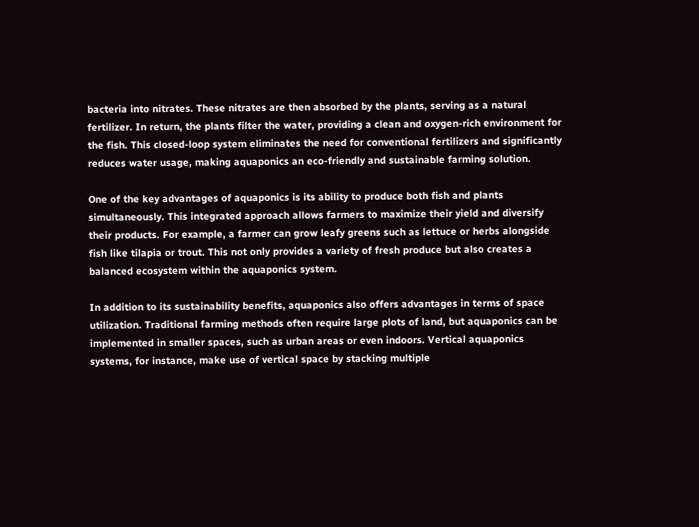bacteria into nitrates. These nitrates are then absorbed by the plants, serving as a natural fertilizer. In return, the plants filter the water, providing a clean and oxygen-rich environment for the fish. This closed-loop system eliminates the need for conventional fertilizers and significantly reduces water usage, making aquaponics an eco-friendly and sustainable farming solution.

One of the key advantages of aquaponics is its ability to produce both fish and plants simultaneously. This integrated approach allows farmers to maximize their yield and diversify their products. For example, a farmer can grow leafy greens such as lettuce or herbs alongside fish like tilapia or trout. This not only provides a variety of fresh produce but also creates a balanced ecosystem within the aquaponics system.

In addition to its sustainability benefits, aquaponics also offers advantages in terms of space utilization. Traditional farming methods often require large plots of land, but aquaponics can be implemented in smaller spaces, such as urban areas or even indoors. Vertical aquaponics systems, for instance, make use of vertical space by stacking multiple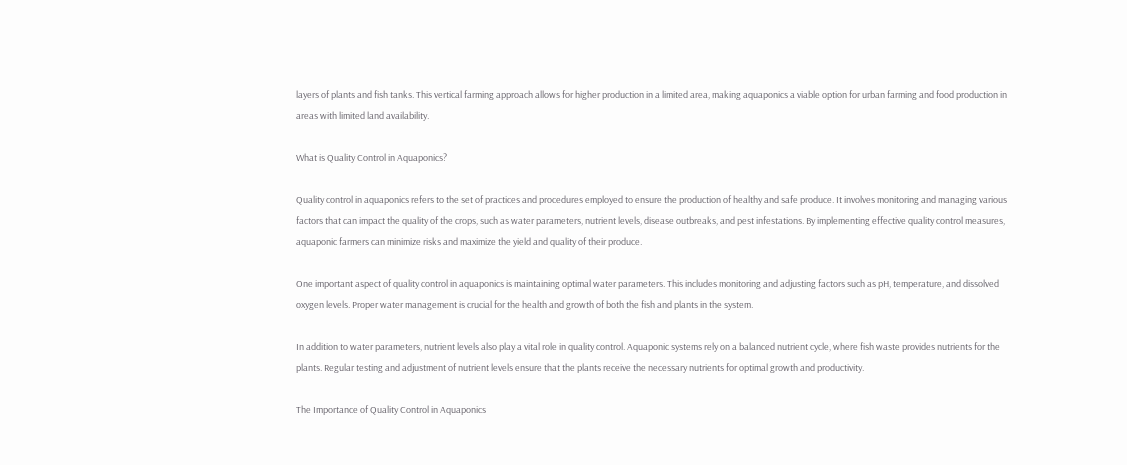layers of plants and fish tanks. This vertical farming approach allows for higher production in a limited area, making aquaponics a viable option for urban farming and food production in areas with limited land availability.

What is Quality Control in Aquaponics?

Quality control in aquaponics refers to the set of practices and procedures employed to ensure the production of healthy and safe produce. It involves monitoring and managing various factors that can impact the quality of the crops, such as water parameters, nutrient levels, disease outbreaks, and pest infestations. By implementing effective quality control measures, aquaponic farmers can minimize risks and maximize the yield and quality of their produce.

One important aspect of quality control in aquaponics is maintaining optimal water parameters. This includes monitoring and adjusting factors such as pH, temperature, and dissolved oxygen levels. Proper water management is crucial for the health and growth of both the fish and plants in the system.

In addition to water parameters, nutrient levels also play a vital role in quality control. Aquaponic systems rely on a balanced nutrient cycle, where fish waste provides nutrients for the plants. Regular testing and adjustment of nutrient levels ensure that the plants receive the necessary nutrients for optimal growth and productivity.

The Importance of Quality Control in Aquaponics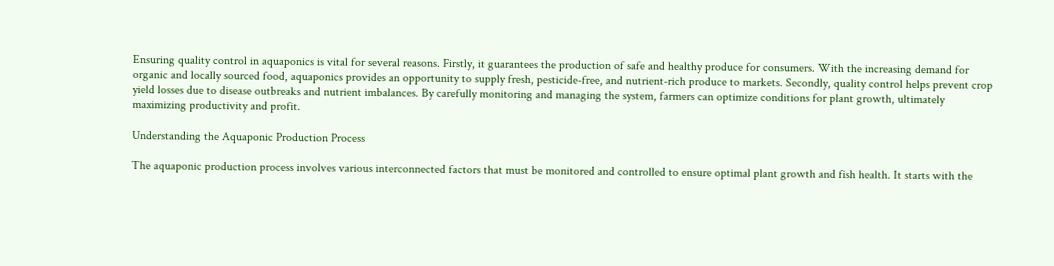Ensuring quality control in aquaponics is vital for several reasons. Firstly, it guarantees the production of safe and healthy produce for consumers. With the increasing demand for organic and locally sourced food, aquaponics provides an opportunity to supply fresh, pesticide-free, and nutrient-rich produce to markets. Secondly, quality control helps prevent crop yield losses due to disease outbreaks and nutrient imbalances. By carefully monitoring and managing the system, farmers can optimize conditions for plant growth, ultimately maximizing productivity and profit.

Understanding the Aquaponic Production Process

The aquaponic production process involves various interconnected factors that must be monitored and controlled to ensure optimal plant growth and fish health. It starts with the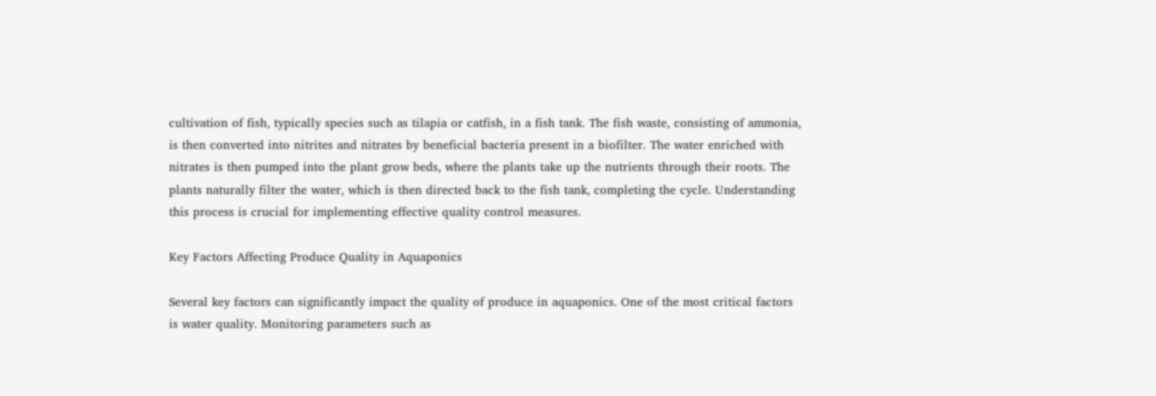cultivation of fish, typically species such as tilapia or catfish, in a fish tank. The fish waste, consisting of ammonia, is then converted into nitrites and nitrates by beneficial bacteria present in a biofilter. The water enriched with nitrates is then pumped into the plant grow beds, where the plants take up the nutrients through their roots. The plants naturally filter the water, which is then directed back to the fish tank, completing the cycle. Understanding this process is crucial for implementing effective quality control measures.

Key Factors Affecting Produce Quality in Aquaponics

Several key factors can significantly impact the quality of produce in aquaponics. One of the most critical factors is water quality. Monitoring parameters such as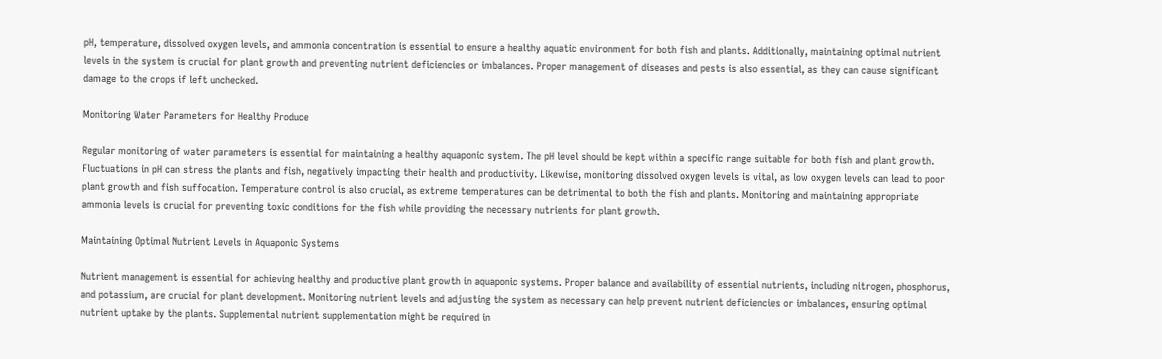pH, temperature, dissolved oxygen levels, and ammonia concentration is essential to ensure a healthy aquatic environment for both fish and plants. Additionally, maintaining optimal nutrient levels in the system is crucial for plant growth and preventing nutrient deficiencies or imbalances. Proper management of diseases and pests is also essential, as they can cause significant damage to the crops if left unchecked.

Monitoring Water Parameters for Healthy Produce

Regular monitoring of water parameters is essential for maintaining a healthy aquaponic system. The pH level should be kept within a specific range suitable for both fish and plant growth. Fluctuations in pH can stress the plants and fish, negatively impacting their health and productivity. Likewise, monitoring dissolved oxygen levels is vital, as low oxygen levels can lead to poor plant growth and fish suffocation. Temperature control is also crucial, as extreme temperatures can be detrimental to both the fish and plants. Monitoring and maintaining appropriate ammonia levels is crucial for preventing toxic conditions for the fish while providing the necessary nutrients for plant growth.

Maintaining Optimal Nutrient Levels in Aquaponic Systems

Nutrient management is essential for achieving healthy and productive plant growth in aquaponic systems. Proper balance and availability of essential nutrients, including nitrogen, phosphorus, and potassium, are crucial for plant development. Monitoring nutrient levels and adjusting the system as necessary can help prevent nutrient deficiencies or imbalances, ensuring optimal nutrient uptake by the plants. Supplemental nutrient supplementation might be required in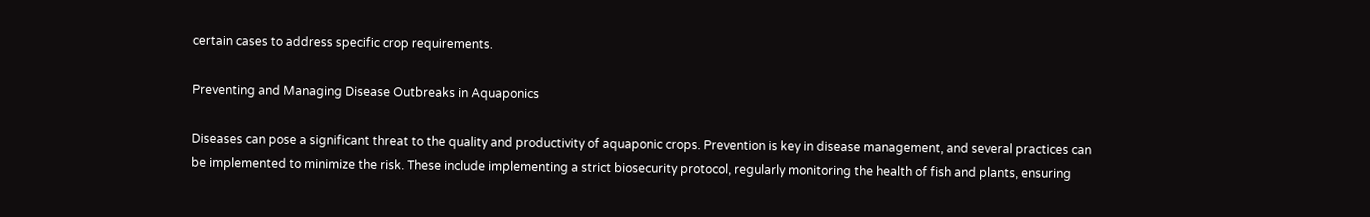certain cases to address specific crop requirements.

Preventing and Managing Disease Outbreaks in Aquaponics

Diseases can pose a significant threat to the quality and productivity of aquaponic crops. Prevention is key in disease management, and several practices can be implemented to minimize the risk. These include implementing a strict biosecurity protocol, regularly monitoring the health of fish and plants, ensuring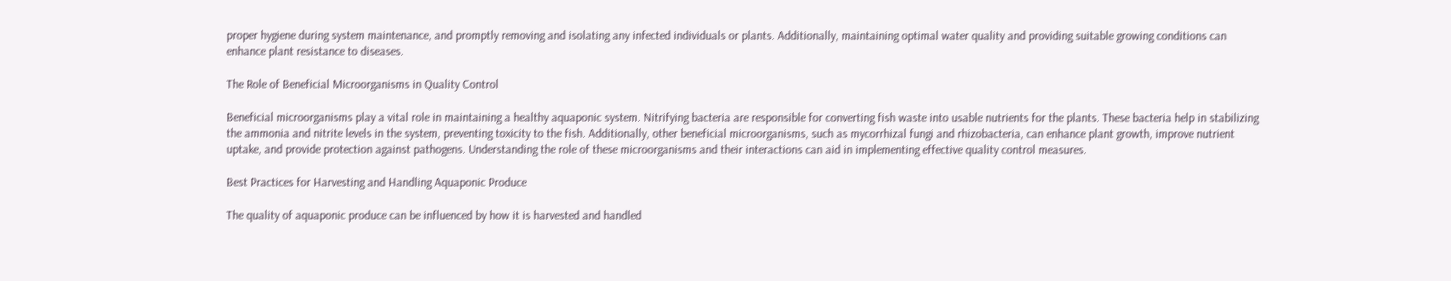proper hygiene during system maintenance, and promptly removing and isolating any infected individuals or plants. Additionally, maintaining optimal water quality and providing suitable growing conditions can enhance plant resistance to diseases.

The Role of Beneficial Microorganisms in Quality Control

Beneficial microorganisms play a vital role in maintaining a healthy aquaponic system. Nitrifying bacteria are responsible for converting fish waste into usable nutrients for the plants. These bacteria help in stabilizing the ammonia and nitrite levels in the system, preventing toxicity to the fish. Additionally, other beneficial microorganisms, such as mycorrhizal fungi and rhizobacteria, can enhance plant growth, improve nutrient uptake, and provide protection against pathogens. Understanding the role of these microorganisms and their interactions can aid in implementing effective quality control measures.

Best Practices for Harvesting and Handling Aquaponic Produce

The quality of aquaponic produce can be influenced by how it is harvested and handled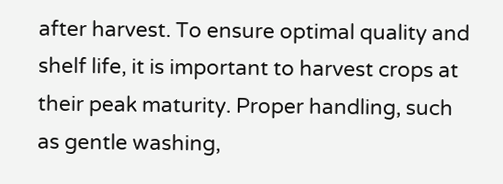after harvest. To ensure optimal quality and shelf life, it is important to harvest crops at their peak maturity. Proper handling, such as gentle washing,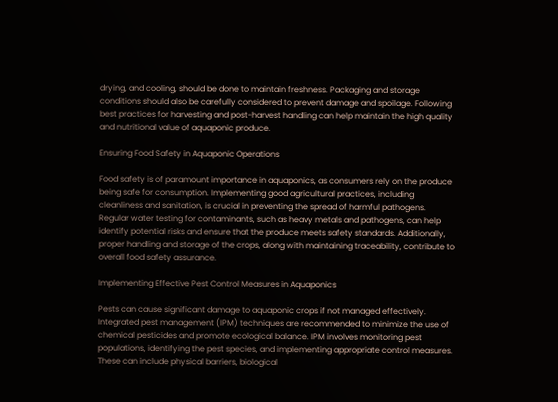drying, and cooling, should be done to maintain freshness. Packaging and storage conditions should also be carefully considered to prevent damage and spoilage. Following best practices for harvesting and post-harvest handling can help maintain the high quality and nutritional value of aquaponic produce.

Ensuring Food Safety in Aquaponic Operations

Food safety is of paramount importance in aquaponics, as consumers rely on the produce being safe for consumption. Implementing good agricultural practices, including cleanliness and sanitation, is crucial in preventing the spread of harmful pathogens. Regular water testing for contaminants, such as heavy metals and pathogens, can help identify potential risks and ensure that the produce meets safety standards. Additionally, proper handling and storage of the crops, along with maintaining traceability, contribute to overall food safety assurance.

Implementing Effective Pest Control Measures in Aquaponics

Pests can cause significant damage to aquaponic crops if not managed effectively. Integrated pest management (IPM) techniques are recommended to minimize the use of chemical pesticides and promote ecological balance. IPM involves monitoring pest populations, identifying the pest species, and implementing appropriate control measures. These can include physical barriers, biological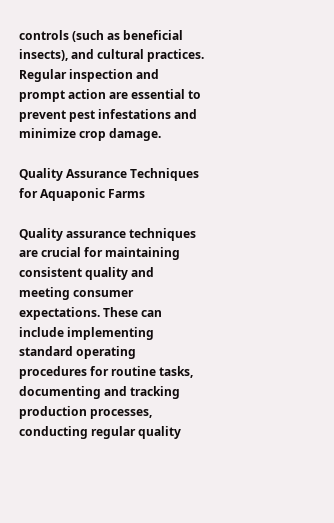controls (such as beneficial insects), and cultural practices. Regular inspection and prompt action are essential to prevent pest infestations and minimize crop damage.

Quality Assurance Techniques for Aquaponic Farms

Quality assurance techniques are crucial for maintaining consistent quality and meeting consumer expectations. These can include implementing standard operating procedures for routine tasks, documenting and tracking production processes, conducting regular quality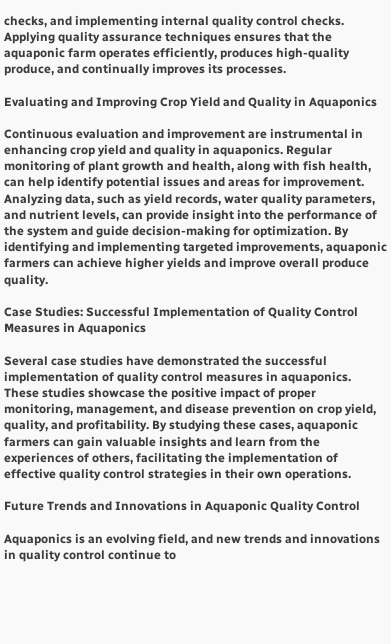checks, and implementing internal quality control checks. Applying quality assurance techniques ensures that the aquaponic farm operates efficiently, produces high-quality produce, and continually improves its processes.

Evaluating and Improving Crop Yield and Quality in Aquaponics

Continuous evaluation and improvement are instrumental in enhancing crop yield and quality in aquaponics. Regular monitoring of plant growth and health, along with fish health, can help identify potential issues and areas for improvement. Analyzing data, such as yield records, water quality parameters, and nutrient levels, can provide insight into the performance of the system and guide decision-making for optimization. By identifying and implementing targeted improvements, aquaponic farmers can achieve higher yields and improve overall produce quality.

Case Studies: Successful Implementation of Quality Control Measures in Aquaponics

Several case studies have demonstrated the successful implementation of quality control measures in aquaponics. These studies showcase the positive impact of proper monitoring, management, and disease prevention on crop yield, quality, and profitability. By studying these cases, aquaponic farmers can gain valuable insights and learn from the experiences of others, facilitating the implementation of effective quality control strategies in their own operations.

Future Trends and Innovations in Aquaponic Quality Control

Aquaponics is an evolving field, and new trends and innovations in quality control continue to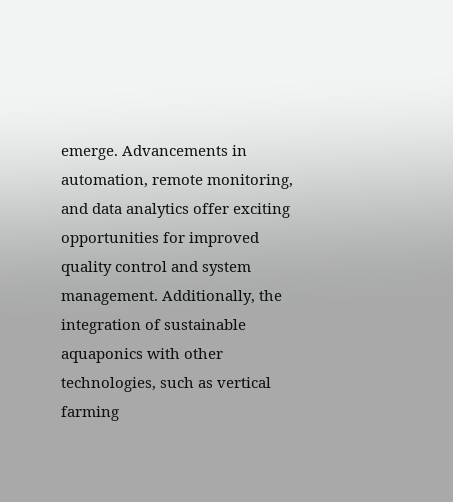emerge. Advancements in automation, remote monitoring, and data analytics offer exciting opportunities for improved quality control and system management. Additionally, the integration of sustainable aquaponics with other technologies, such as vertical farming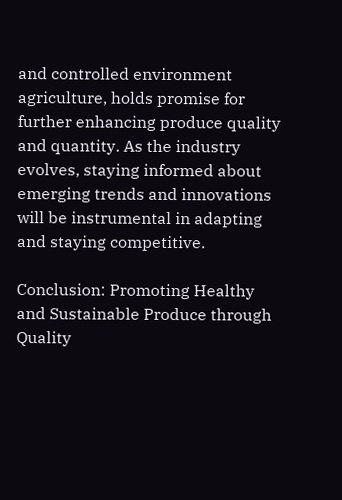and controlled environment agriculture, holds promise for further enhancing produce quality and quantity. As the industry evolves, staying informed about emerging trends and innovations will be instrumental in adapting and staying competitive.

Conclusion: Promoting Healthy and Sustainable Produce through Quality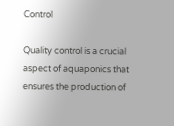Control

Quality control is a crucial aspect of aquaponics that ensures the production of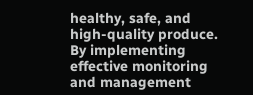healthy, safe, and high-quality produce. By implementing effective monitoring and management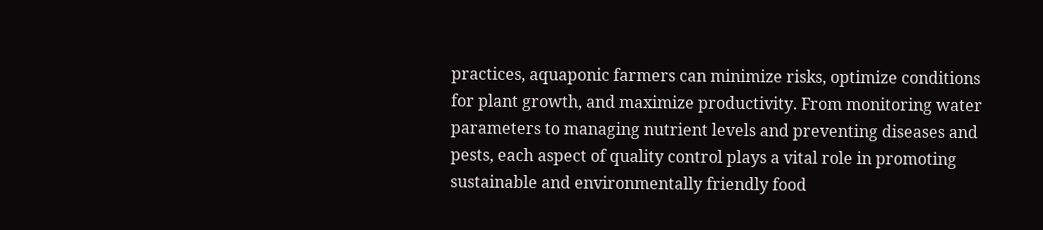practices, aquaponic farmers can minimize risks, optimize conditions for plant growth, and maximize productivity. From monitoring water parameters to managing nutrient levels and preventing diseases and pests, each aspect of quality control plays a vital role in promoting sustainable and environmentally friendly food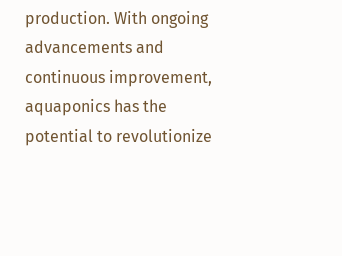production. With ongoing advancements and continuous improvement, aquaponics has the potential to revolutionize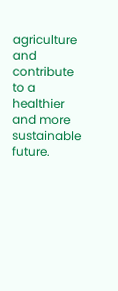agriculture and contribute to a healthier and more sustainable future.